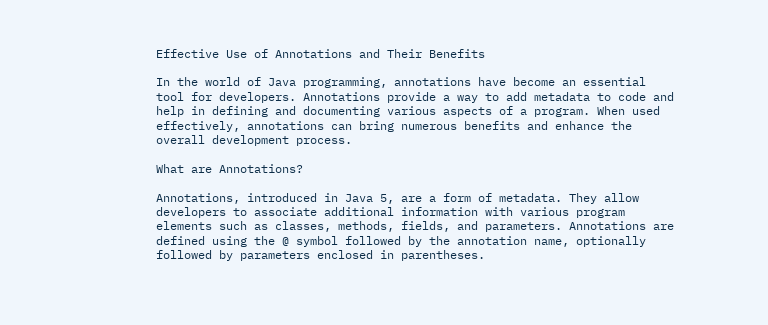Effective Use of Annotations and Their Benefits

In the world of Java programming, annotations have become an essential tool for developers. Annotations provide a way to add metadata to code and help in defining and documenting various aspects of a program. When used effectively, annotations can bring numerous benefits and enhance the overall development process.

What are Annotations?

Annotations, introduced in Java 5, are a form of metadata. They allow developers to associate additional information with various program elements such as classes, methods, fields, and parameters. Annotations are defined using the @ symbol followed by the annotation name, optionally followed by parameters enclosed in parentheses.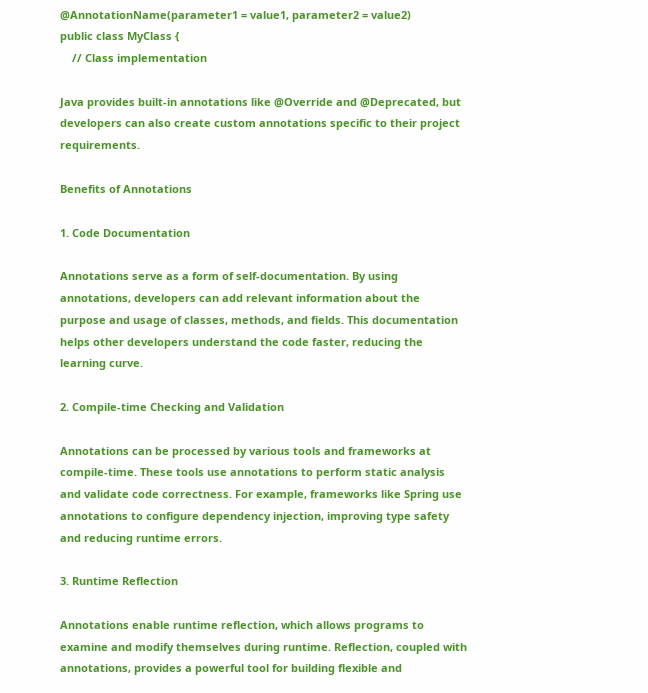@AnnotationName(parameter1 = value1, parameter2 = value2)
public class MyClass {
    // Class implementation

Java provides built-in annotations like @Override and @Deprecated, but developers can also create custom annotations specific to their project requirements.

Benefits of Annotations

1. Code Documentation

Annotations serve as a form of self-documentation. By using annotations, developers can add relevant information about the purpose and usage of classes, methods, and fields. This documentation helps other developers understand the code faster, reducing the learning curve.

2. Compile-time Checking and Validation

Annotations can be processed by various tools and frameworks at compile-time. These tools use annotations to perform static analysis and validate code correctness. For example, frameworks like Spring use annotations to configure dependency injection, improving type safety and reducing runtime errors.

3. Runtime Reflection

Annotations enable runtime reflection, which allows programs to examine and modify themselves during runtime. Reflection, coupled with annotations, provides a powerful tool for building flexible and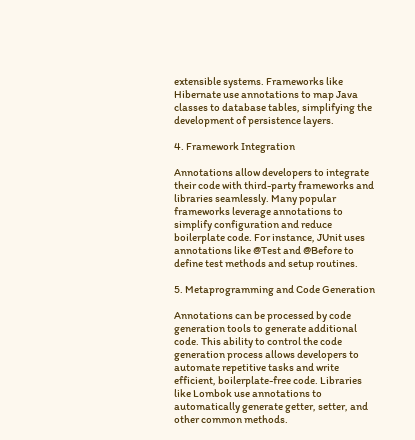extensible systems. Frameworks like Hibernate use annotations to map Java classes to database tables, simplifying the development of persistence layers.

4. Framework Integration

Annotations allow developers to integrate their code with third-party frameworks and libraries seamlessly. Many popular frameworks leverage annotations to simplify configuration and reduce boilerplate code. For instance, JUnit uses annotations like @Test and @Before to define test methods and setup routines.

5. Metaprogramming and Code Generation

Annotations can be processed by code generation tools to generate additional code. This ability to control the code generation process allows developers to automate repetitive tasks and write efficient, boilerplate-free code. Libraries like Lombok use annotations to automatically generate getter, setter, and other common methods.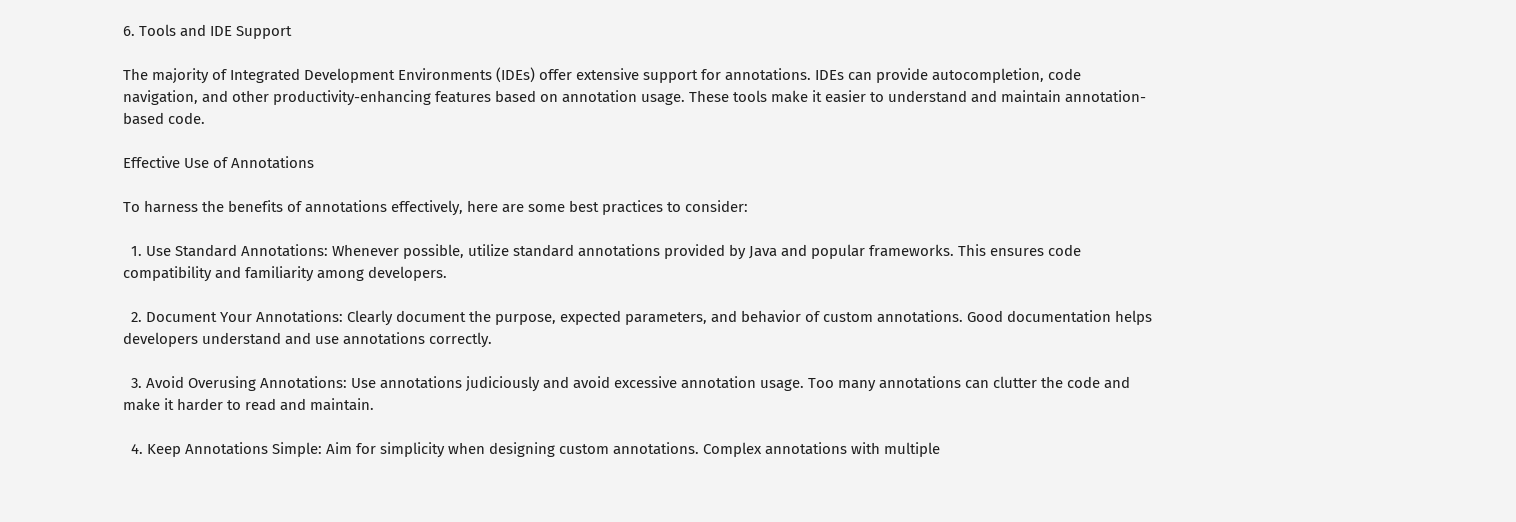6. Tools and IDE Support

The majority of Integrated Development Environments (IDEs) offer extensive support for annotations. IDEs can provide autocompletion, code navigation, and other productivity-enhancing features based on annotation usage. These tools make it easier to understand and maintain annotation-based code.

Effective Use of Annotations

To harness the benefits of annotations effectively, here are some best practices to consider:

  1. Use Standard Annotations: Whenever possible, utilize standard annotations provided by Java and popular frameworks. This ensures code compatibility and familiarity among developers.

  2. Document Your Annotations: Clearly document the purpose, expected parameters, and behavior of custom annotations. Good documentation helps developers understand and use annotations correctly.

  3. Avoid Overusing Annotations: Use annotations judiciously and avoid excessive annotation usage. Too many annotations can clutter the code and make it harder to read and maintain.

  4. Keep Annotations Simple: Aim for simplicity when designing custom annotations. Complex annotations with multiple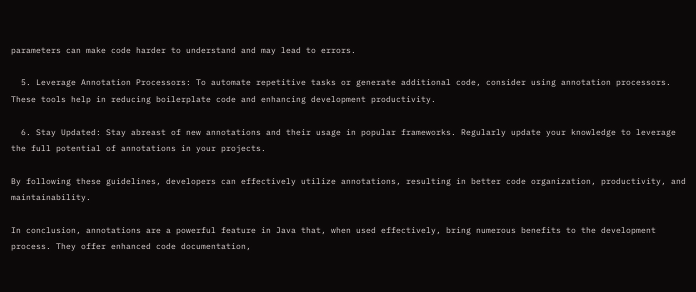parameters can make code harder to understand and may lead to errors.

  5. Leverage Annotation Processors: To automate repetitive tasks or generate additional code, consider using annotation processors. These tools help in reducing boilerplate code and enhancing development productivity.

  6. Stay Updated: Stay abreast of new annotations and their usage in popular frameworks. Regularly update your knowledge to leverage the full potential of annotations in your projects.

By following these guidelines, developers can effectively utilize annotations, resulting in better code organization, productivity, and maintainability.

In conclusion, annotations are a powerful feature in Java that, when used effectively, bring numerous benefits to the development process. They offer enhanced code documentation,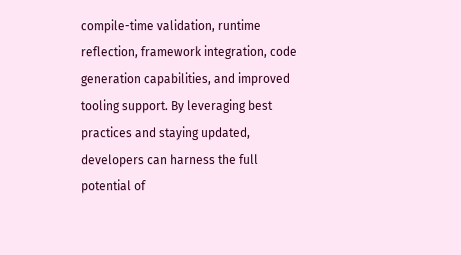compile-time validation, runtime reflection, framework integration, code generation capabilities, and improved tooling support. By leveraging best practices and staying updated, developers can harness the full potential of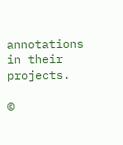annotations in their projects.

©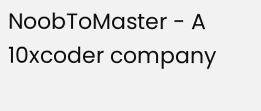NoobToMaster - A 10xcoder company